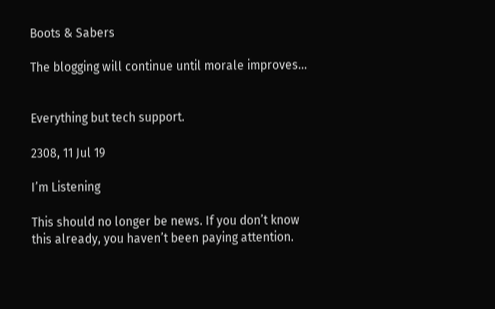Boots & Sabers

The blogging will continue until morale improves...


Everything but tech support.

2308, 11 Jul 19

I’m Listening

This should no longer be news. If you don’t know this already, you haven’t been paying attention.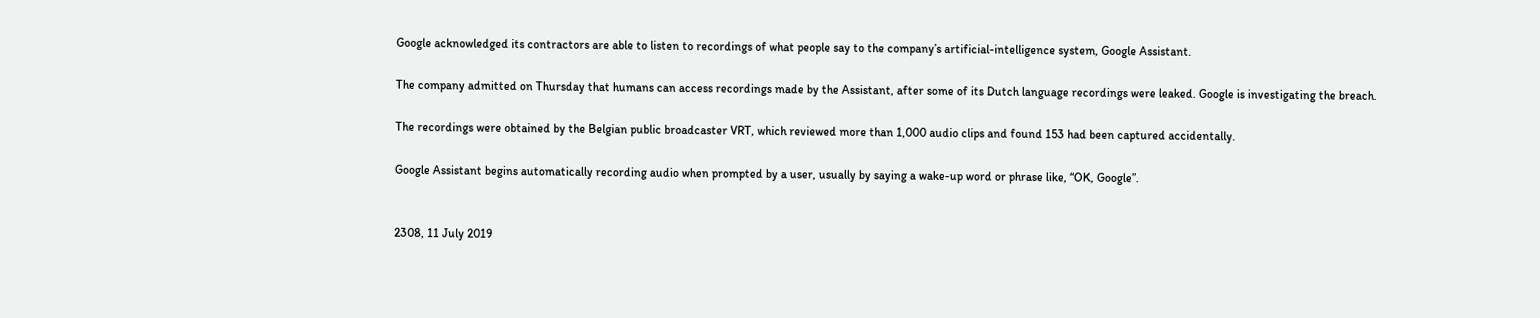Google acknowledged its contractors are able to listen to recordings of what people say to the company’s artificial-intelligence system, Google Assistant.

The company admitted on Thursday that humans can access recordings made by the Assistant, after some of its Dutch language recordings were leaked. Google is investigating the breach.

The recordings were obtained by the Belgian public broadcaster VRT, which reviewed more than 1,000 audio clips and found 153 had been captured accidentally.

Google Assistant begins automatically recording audio when prompted by a user, usually by saying a wake-up word or phrase like, “OK, Google”.


2308, 11 July 2019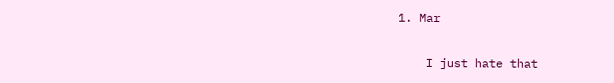1. Mar

    I just hate that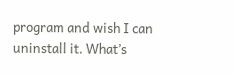program and wish I can uninstall it. What’s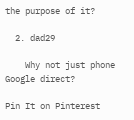the purpose of it?

  2. dad29

    Why not just phone Google direct?

Pin It on Pinterest